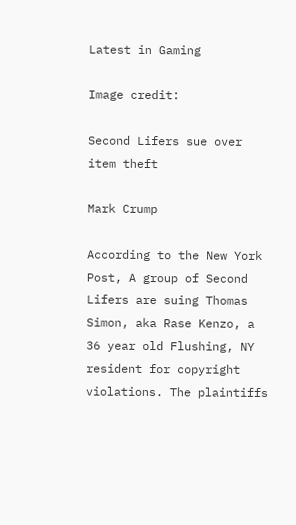Latest in Gaming

Image credit:

Second Lifers sue over item theft

Mark Crump

According to the New York Post, A group of Second Lifers are suing Thomas Simon, aka Rase Kenzo, a 36 year old Flushing, NY resident for copyright violations. The plaintiffs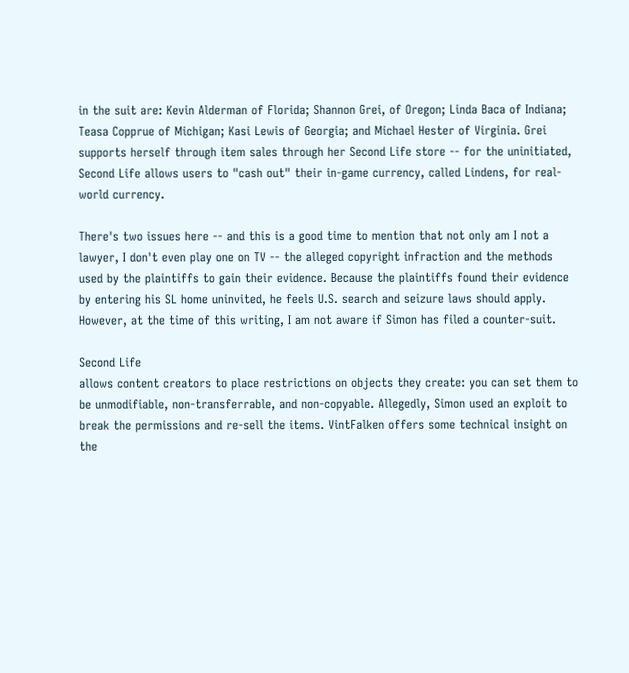in the suit are: Kevin Alderman of Florida; Shannon Grei, of Oregon; Linda Baca of Indiana; Teasa Copprue of Michigan; Kasi Lewis of Georgia; and Michael Hester of Virginia. Grei supports herself through item sales through her Second Life store -- for the uninitiated, Second Life allows users to "cash out" their in-game currency, called Lindens, for real-world currency.

There's two issues here -- and this is a good time to mention that not only am I not a lawyer, I don't even play one on TV -- the alleged copyright infraction and the methods used by the plaintiffs to gain their evidence. Because the plaintiffs found their evidence by entering his SL home uninvited, he feels U.S. search and seizure laws should apply. However, at the time of this writing, I am not aware if Simon has filed a counter-suit.

Second Life
allows content creators to place restrictions on objects they create: you can set them to be unmodifiable, non-transferrable, and non-copyable. Allegedly, Simon used an exploit to break the permissions and re-sell the items. VintFalken offers some technical insight on the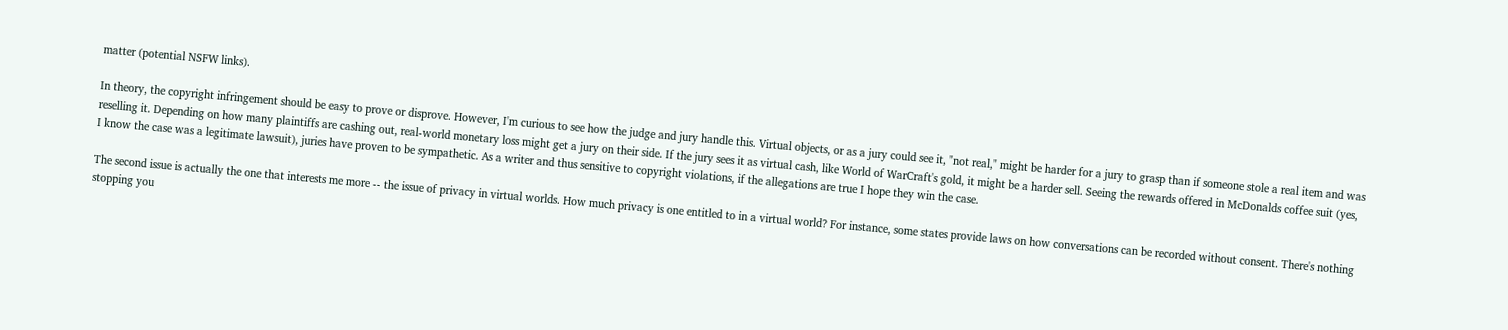matter (potential NSFW links).

In theory, the copyright infringement should be easy to prove or disprove. However, I'm curious to see how the judge and jury handle this. Virtual objects, or as a jury could see it, "not real," might be harder for a jury to grasp than if someone stole a real item and was reselling it. Depending on how many plaintiffs are cashing out, real-world monetary loss might get a jury on their side. If the jury sees it as virtual cash, like World of WarCraft's gold, it might be a harder sell. Seeing the rewards offered in McDonalds coffee suit (yes, I know the case was a legitimate lawsuit), juries have proven to be sympathetic. As a writer and thus sensitive to copyright violations, if the allegations are true I hope they win the case.

The second issue is actually the one that interests me more -- the issue of privacy in virtual worlds. How much privacy is one entitled to in a virtual world? For instance, some states provide laws on how conversations can be recorded without consent. There's nothing stopping you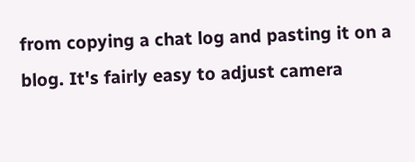from copying a chat log and pasting it on a blog. It's fairly easy to adjust camera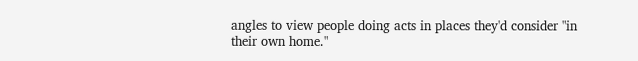angles to view people doing acts in places they'd consider "in their own home."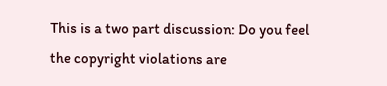This is a two part discussion: Do you feel the copyright violations are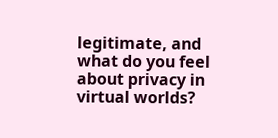legitimate, and what do you feel about privacy in virtual worlds?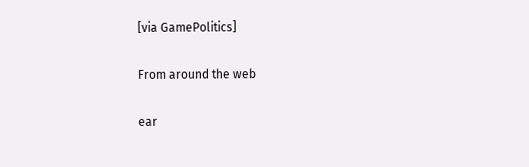[via GamePolitics]

From around the web

ear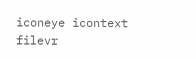iconeye icontext filevr